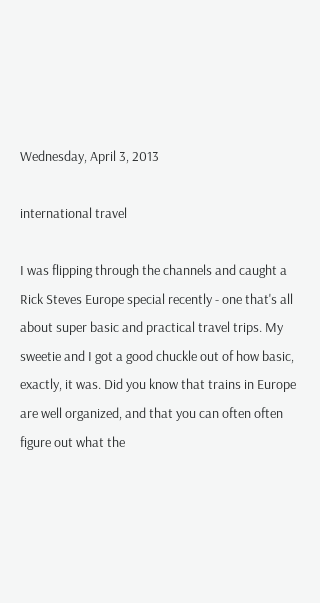Wednesday, April 3, 2013

international travel

I was flipping through the channels and caught a Rick Steves Europe special recently - one that's all about super basic and practical travel trips. My sweetie and I got a good chuckle out of how basic, exactly, it was. Did you know that trains in Europe are well organized, and that you can often often figure out what the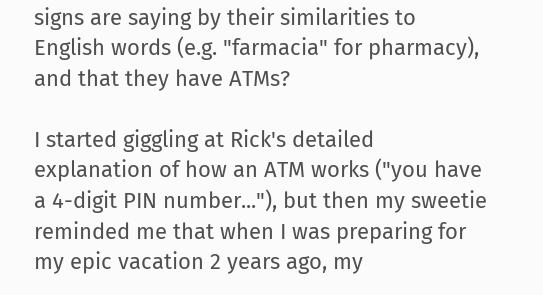signs are saying by their similarities to English words (e.g. "farmacia" for pharmacy), and that they have ATMs?

I started giggling at Rick's detailed explanation of how an ATM works ("you have a 4-digit PIN number..."), but then my sweetie reminded me that when I was preparing for my epic vacation 2 years ago, my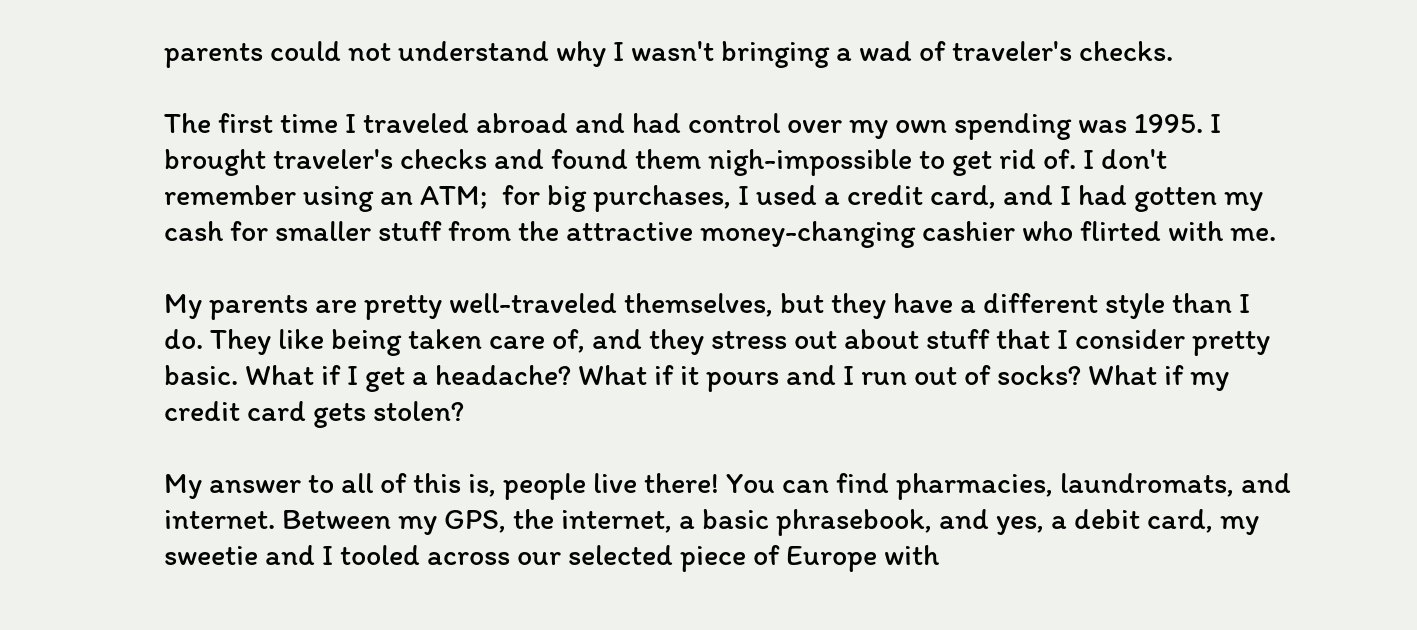parents could not understand why I wasn't bringing a wad of traveler's checks.

The first time I traveled abroad and had control over my own spending was 1995. I brought traveler's checks and found them nigh-impossible to get rid of. I don't remember using an ATM;  for big purchases, I used a credit card, and I had gotten my cash for smaller stuff from the attractive money-changing cashier who flirted with me.

My parents are pretty well-traveled themselves, but they have a different style than I do. They like being taken care of, and they stress out about stuff that I consider pretty basic. What if I get a headache? What if it pours and I run out of socks? What if my credit card gets stolen?

My answer to all of this is, people live there! You can find pharmacies, laundromats, and internet. Between my GPS, the internet, a basic phrasebook, and yes, a debit card, my sweetie and I tooled across our selected piece of Europe with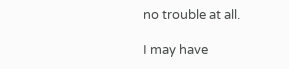no trouble at all.

I may have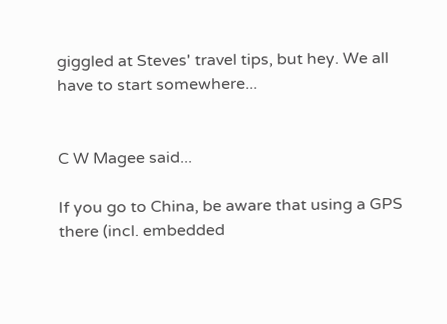giggled at Steves' travel tips, but hey. We all have to start somewhere...


C W Magee said...

If you go to China, be aware that using a GPS there (incl. embedded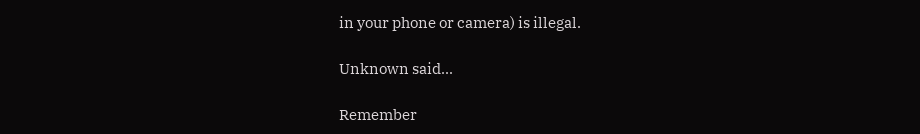in your phone or camera) is illegal.

Unknown said...

Remember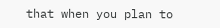that when you plan to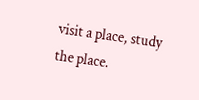visit a place, study the place.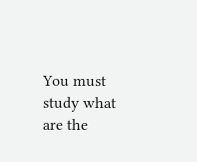You must study what are the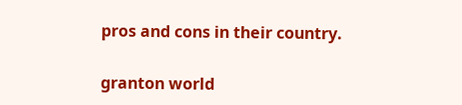pros and cons in their country.

granton world